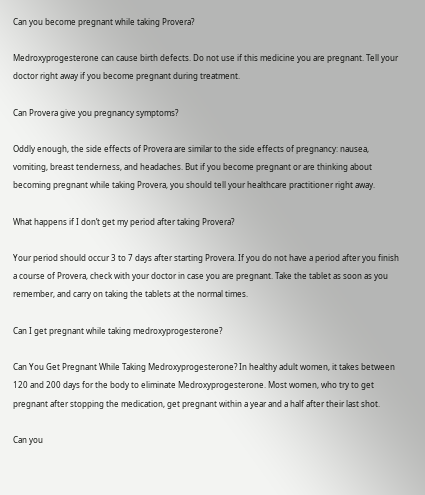Can you become pregnant while taking Provera?

Medroxyprogesterone can cause birth defects. Do not use if this medicine you are pregnant. Tell your doctor right away if you become pregnant during treatment.

Can Provera give you pregnancy symptoms?

Oddly enough, the side effects of Provera are similar to the side effects of pregnancy: nausea, vomiting, breast tenderness, and headaches. But if you become pregnant or are thinking about becoming pregnant while taking Provera, you should tell your healthcare practitioner right away.

What happens if I don’t get my period after taking Provera?

Your period should occur 3 to 7 days after starting Provera. If you do not have a period after you finish a course of Provera, check with your doctor in case you are pregnant. Take the tablet as soon as you remember, and carry on taking the tablets at the normal times.

Can I get pregnant while taking medroxyprogesterone?

Can You Get Pregnant While Taking Medroxyprogesterone? In healthy adult women, it takes between 120 and 200 days for the body to eliminate Medroxyprogesterone. Most women, who try to get pregnant after stopping the medication, get pregnant within a year and a half after their last shot.

Can you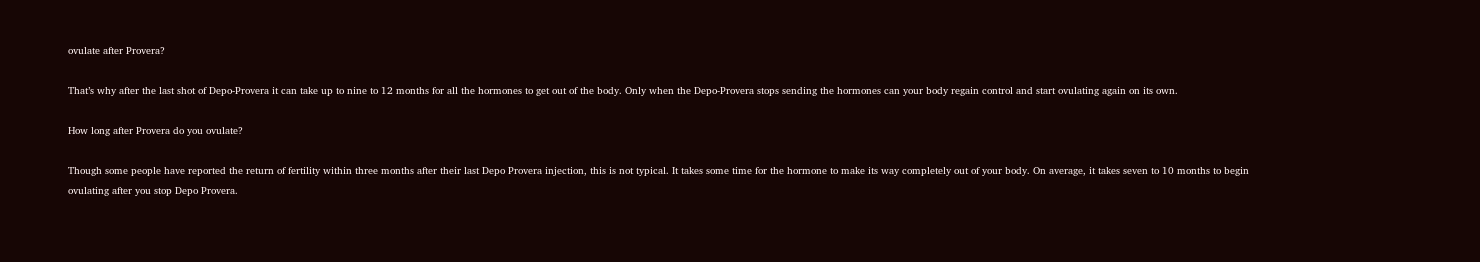ovulate after Provera?

That’s why after the last shot of Depo-Provera it can take up to nine to 12 months for all the hormones to get out of the body. Only when the Depo-Provera stops sending the hormones can your body regain control and start ovulating again on its own.

How long after Provera do you ovulate?

Though some people have reported the return of fertility within three months after their last Depo Provera injection, this is not typical. It takes some time for the hormone to make its way completely out of your body. On average, it takes seven to 10 months to begin ovulating after you stop Depo Provera.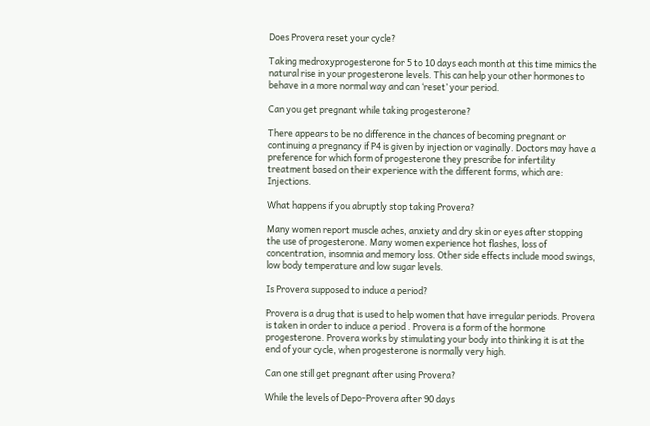Does Provera reset your cycle?

Taking medroxyprogesterone for 5 to 10 days each month at this time mimics the natural rise in your progesterone levels. This can help your other hormones to behave in a more normal way and can ‘reset’ your period.

Can you get pregnant while taking progesterone?

There appears to be no difference in the chances of becoming pregnant or continuing a pregnancy if P4 is given by injection or vaginally. Doctors may have a preference for which form of progesterone they prescribe for infertility treatment based on their experience with the different forms, which are: Injections.

What happens if you abruptly stop taking Provera?

Many women report muscle aches, anxiety and dry skin or eyes after stopping the use of progesterone. Many women experience hot flashes, loss of concentration, insomnia and memory loss. Other side effects include mood swings, low body temperature and low sugar levels.

Is Provera supposed to induce a period?

Provera is a drug that is used to help women that have irregular periods. Provera is taken in order to induce a period . Provera is a form of the hormone progesterone. Provera works by stimulating your body into thinking it is at the end of your cycle, when progesterone is normally very high.

Can one still get pregnant after using Provera?

While the levels of Depo-Provera after 90 days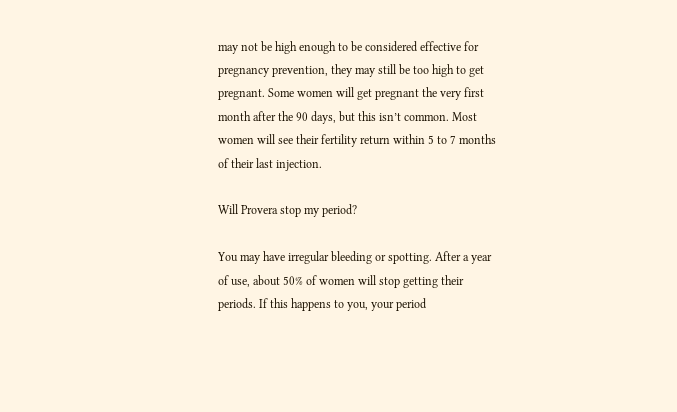may not be high enough to be considered effective for pregnancy prevention, they may still be too high to get pregnant. Some women will get pregnant the very first month after the 90 days, but this isn’t common. Most women will see their fertility return within 5 to 7 months of their last injection.

Will Provera stop my period?

You may have irregular bleeding or spotting. After a year of use, about 50% of women will stop getting their periods. If this happens to you, your period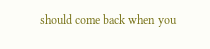should come back when you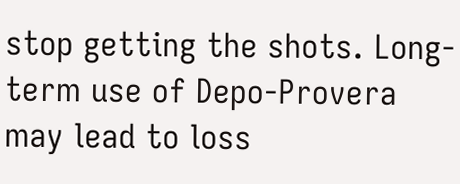stop getting the shots. Long-term use of Depo-Provera may lead to loss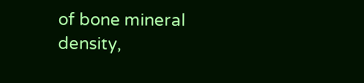of bone mineral density,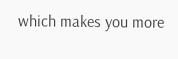which makes you more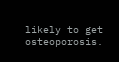likely to get osteoporosis.